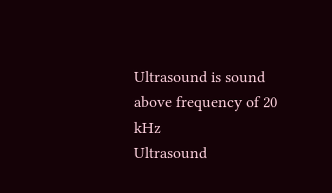Ultrasound is sound above frequency of 20 kHz
Ultrasound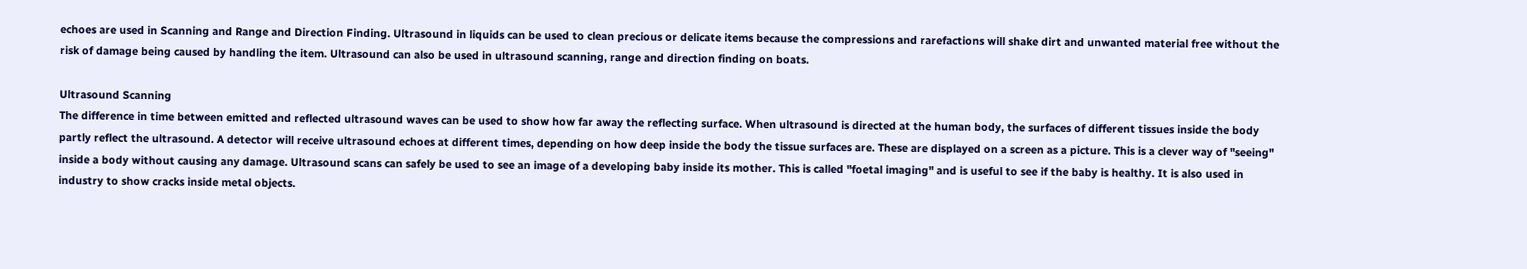echoes are used in Scanning and Range and Direction Finding. Ultrasound in liquids can be used to clean precious or delicate items because the compressions and rarefactions will shake dirt and unwanted material free without the risk of damage being caused by handling the item. Ultrasound can also be used in ultrasound scanning, range and direction finding on boats.

Ultrasound Scanning
The difference in time between emitted and reflected ultrasound waves can be used to show how far away the reflecting surface. When ultrasound is directed at the human body, the surfaces of different tissues inside the body partly reflect the ultrasound. A detector will receive ultrasound echoes at different times, depending on how deep inside the body the tissue surfaces are. These are displayed on a screen as a picture. This is a clever way of "seeing" inside a body without causing any damage. Ultrasound scans can safely be used to see an image of a developing baby inside its mother. This is called "foetal imaging" and is useful to see if the baby is healthy. It is also used in industry to show cracks inside metal objects.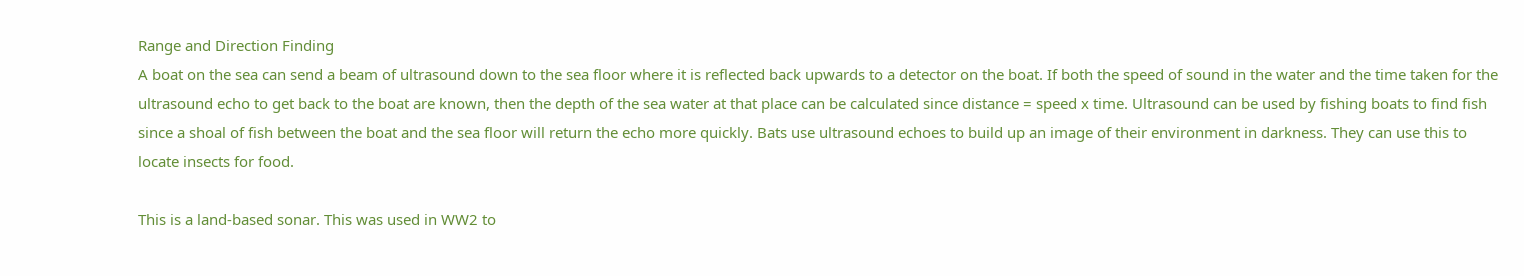Range and Direction Finding
A boat on the sea can send a beam of ultrasound down to the sea floor where it is reflected back upwards to a detector on the boat. If both the speed of sound in the water and the time taken for the ultrasound echo to get back to the boat are known, then the depth of the sea water at that place can be calculated since distance = speed x time. Ultrasound can be used by fishing boats to find fish since a shoal of fish between the boat and the sea floor will return the echo more quickly. Bats use ultrasound echoes to build up an image of their environment in darkness. They can use this to locate insects for food.

This is a land-based sonar. This was used in WW2 to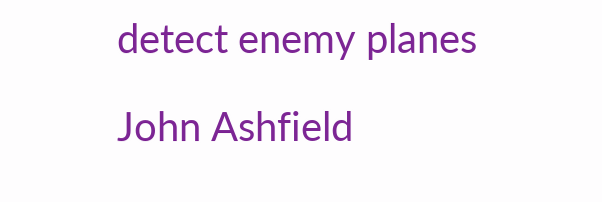detect enemy planes

John Ashfield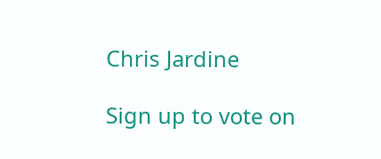Chris Jardine

Sign up to vote on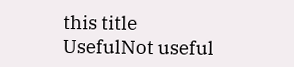this title
UsefulNot useful